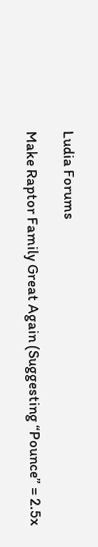Ludia Forums

Make Raptor Family Great Again (Suggesting “Pounce” = 2.5x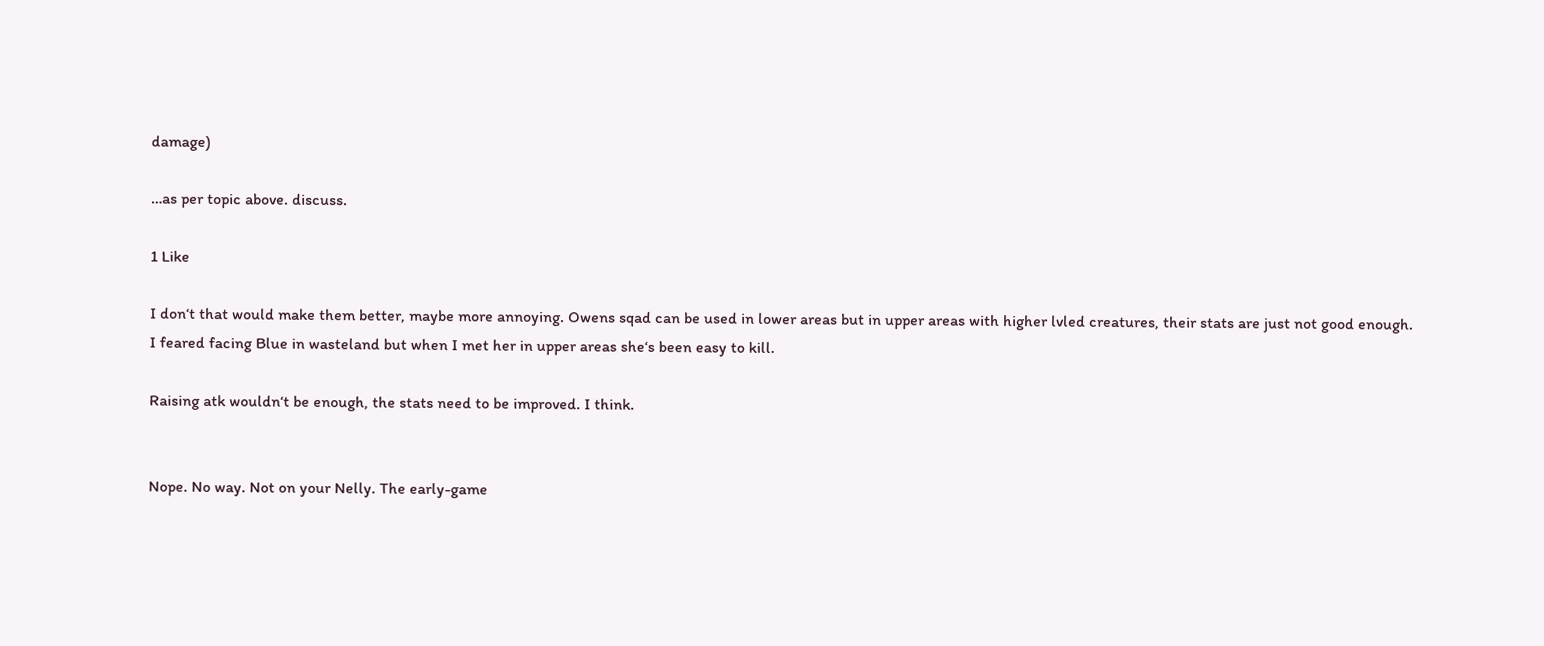damage)

…as per topic above. discuss.

1 Like

I don‘t that would make them better, maybe more annoying. Owens sqad can be used in lower areas but in upper areas with higher lvled creatures, their stats are just not good enough.
I feared facing Blue in wasteland but when I met her in upper areas she‘s been easy to kill.

Raising atk wouldn‘t be enough, the stats need to be improved. I think.


Nope. No way. Not on your Nelly. The early-game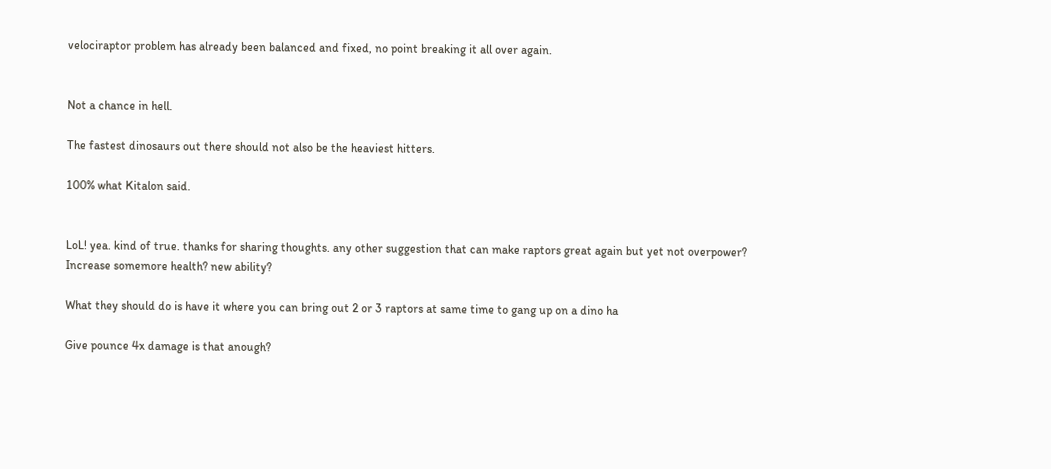velociraptor problem has already been balanced and fixed, no point breaking it all over again.


Not a chance in hell.

The fastest dinosaurs out there should not also be the heaviest hitters.

100% what Kitalon said.


LoL! yea. kind of true. thanks for sharing thoughts. any other suggestion that can make raptors great again but yet not overpower?
Increase somemore health? new ability?

What they should do is have it where you can bring out 2 or 3 raptors at same time to gang up on a dino ha

Give pounce 4x damage is that anough?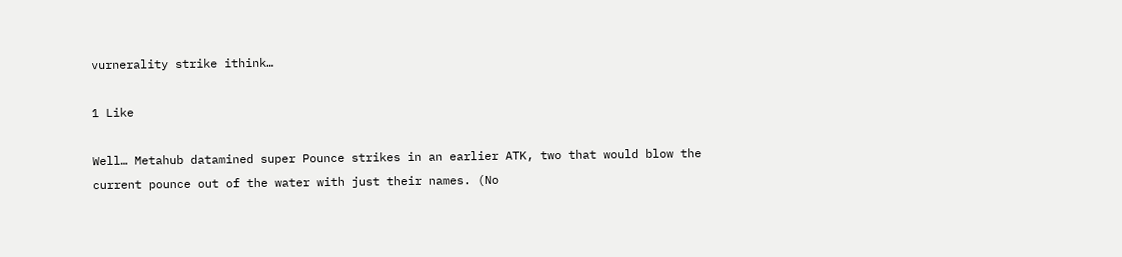vurnerality strike ithink…

1 Like

Well… Metahub datamined super Pounce strikes in an earlier ATK, two that would blow the current pounce out of the water with just their names. (No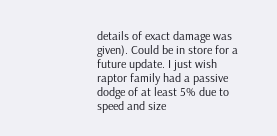details of exact damage was given). Could be in store for a future update. I just wish raptor family had a passive dodge of at least 5% due to speed and size